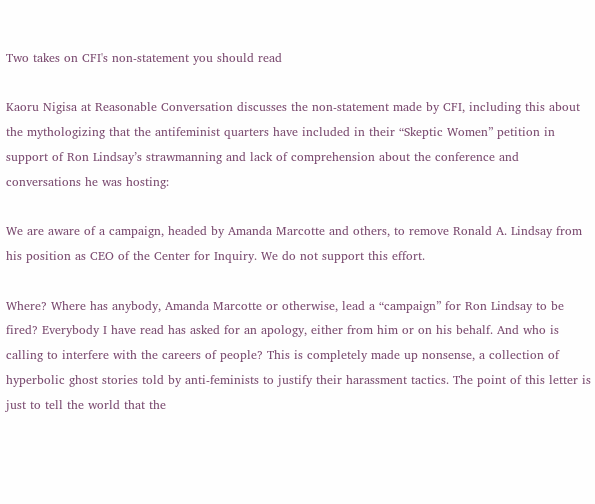Two takes on CFI's non-statement you should read

Kaoru Nigisa at Reasonable Conversation discusses the non-statement made by CFI, including this about the mythologizing that the antifeminist quarters have included in their “Skeptic Women” petition in support of Ron Lindsay’s strawmanning and lack of comprehension about the conference and conversations he was hosting:

We are aware of a campaign, headed by Amanda Marcotte and others, to remove Ronald A. Lindsay from his position as CEO of the Center for Inquiry. We do not support this effort.

Where? Where has anybody, Amanda Marcotte or otherwise, lead a “campaign” for Ron Lindsay to be fired? Everybody I have read has asked for an apology, either from him or on his behalf. And who is calling to interfere with the careers of people? This is completely made up nonsense, a collection of hyperbolic ghost stories told by anti-feminists to justify their harassment tactics. The point of this letter is just to tell the world that the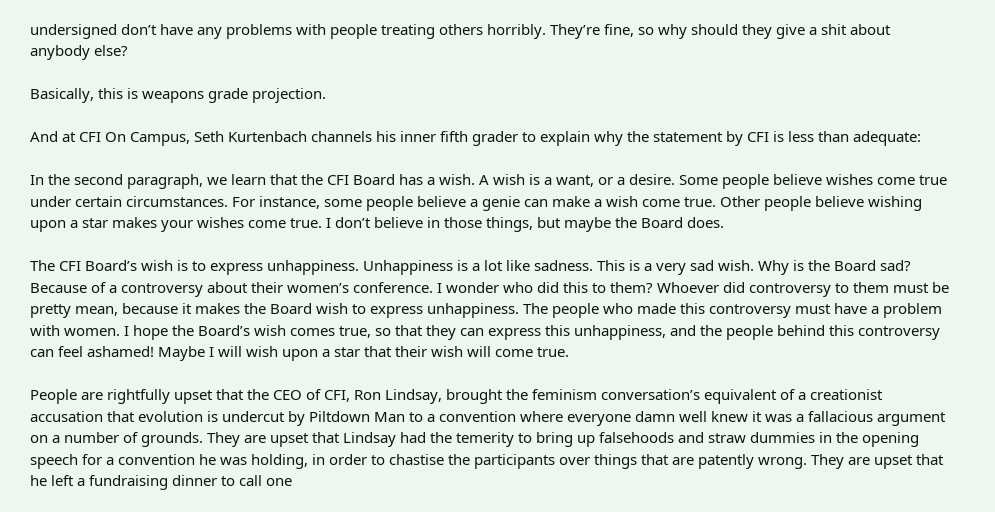undersigned don’t have any problems with people treating others horribly. They’re fine, so why should they give a shit about anybody else?

Basically, this is weapons grade projection.

And at CFI On Campus, Seth Kurtenbach channels his inner fifth grader to explain why the statement by CFI is less than adequate:

In the second paragraph, we learn that the CFI Board has a wish. A wish is a want, or a desire. Some people believe wishes come true under certain circumstances. For instance, some people believe a genie can make a wish come true. Other people believe wishing upon a star makes your wishes come true. I don’t believe in those things, but maybe the Board does.

The CFI Board’s wish is to express unhappiness. Unhappiness is a lot like sadness. This is a very sad wish. Why is the Board sad? Because of a controversy about their women’s conference. I wonder who did this to them? Whoever did controversy to them must be pretty mean, because it makes the Board wish to express unhappiness. The people who made this controversy must have a problem with women. I hope the Board’s wish comes true, so that they can express this unhappiness, and the people behind this controversy can feel ashamed! Maybe I will wish upon a star that their wish will come true.

People are rightfully upset that the CEO of CFI, Ron Lindsay, brought the feminism conversation’s equivalent of a creationist accusation that evolution is undercut by Piltdown Man to a convention where everyone damn well knew it was a fallacious argument on a number of grounds. They are upset that Lindsay had the temerity to bring up falsehoods and straw dummies in the opening speech for a convention he was holding, in order to chastise the participants over things that are patently wrong. They are upset that he left a fundraising dinner to call one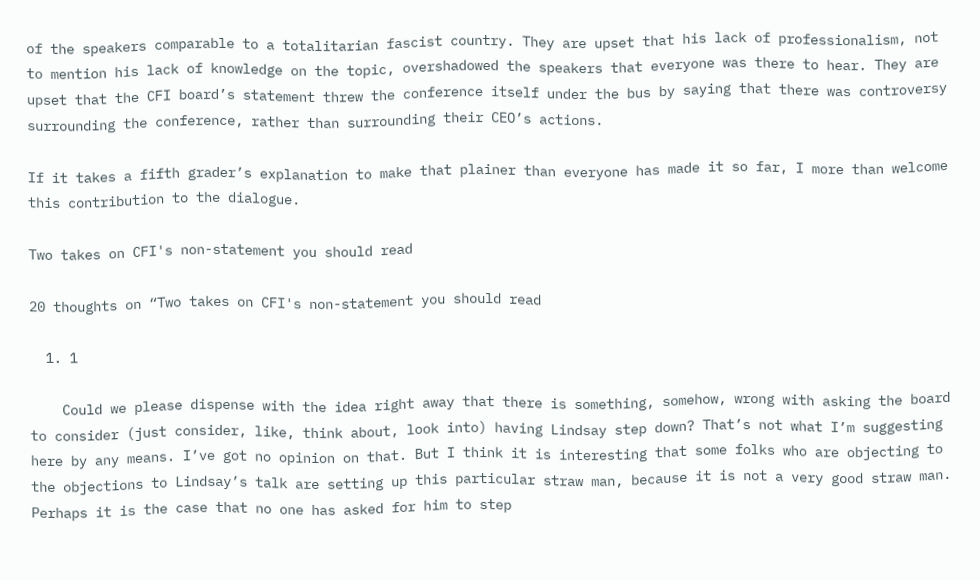of the speakers comparable to a totalitarian fascist country. They are upset that his lack of professionalism, not to mention his lack of knowledge on the topic, overshadowed the speakers that everyone was there to hear. They are upset that the CFI board’s statement threw the conference itself under the bus by saying that there was controversy surrounding the conference, rather than surrounding their CEO’s actions.

If it takes a fifth grader’s explanation to make that plainer than everyone has made it so far, I more than welcome this contribution to the dialogue.

Two takes on CFI's non-statement you should read

20 thoughts on “Two takes on CFI's non-statement you should read

  1. 1

    Could we please dispense with the idea right away that there is something, somehow, wrong with asking the board to consider (just consider, like, think about, look into) having Lindsay step down? That’s not what I’m suggesting here by any means. I’ve got no opinion on that. But I think it is interesting that some folks who are objecting to the objections to Lindsay’s talk are setting up this particular straw man, because it is not a very good straw man. Perhaps it is the case that no one has asked for him to step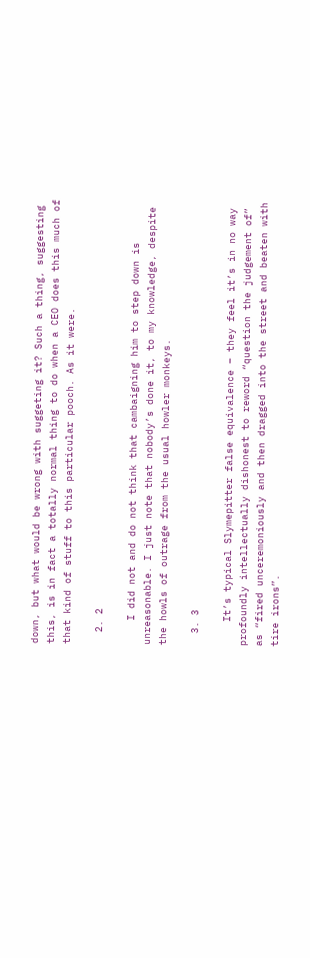down, but what would be wrong with suggeting it? Such a thing, suggesting this, is in fact a totally normal thing to do when a CEO does this much of that kind of stuff to this particular pooch. As it were.

  2. 2

    I did not and do not think that cambaigning him to step down is unreasonable. I just note that nobody’s done it, to my knowledge, despite the howls of outrage from the usual howler monkeys.

  3. 3

    It’s typical Slymepitter false equivalence – they feel it’s in no way profoundly intellectually dishonest to reword “question the judgement of” as “fired unceremoniously and then dragged into the street and beaten with tire irons”.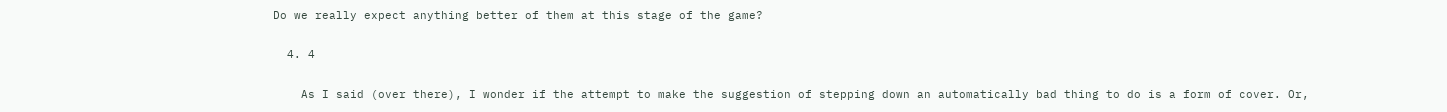Do we really expect anything better of them at this stage of the game?

  4. 4

    As I said (over there), I wonder if the attempt to make the suggestion of stepping down an automatically bad thing to do is a form of cover. Or,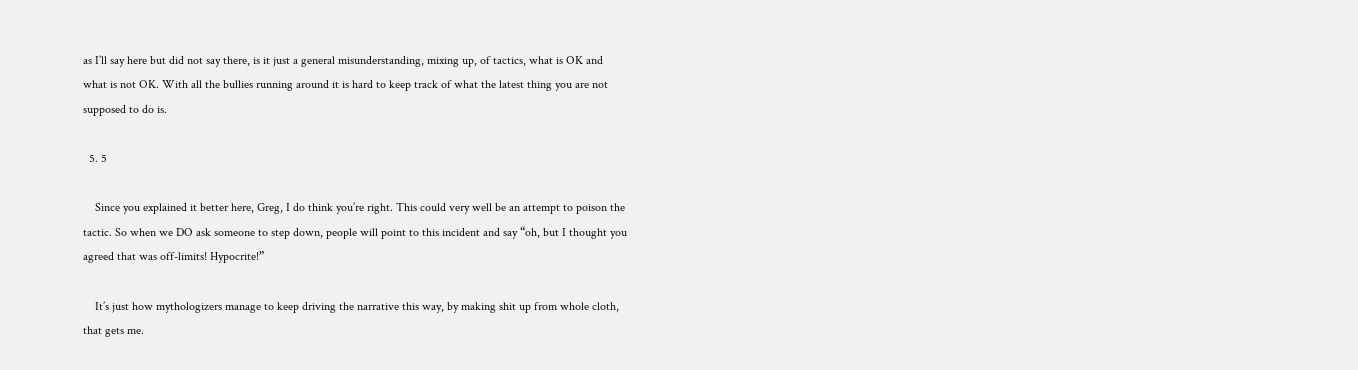as I’ll say here but did not say there, is it just a general misunderstanding, mixing up, of tactics, what is OK and what is not OK. With all the bullies running around it is hard to keep track of what the latest thing you are not supposed to do is.

  5. 5

    Since you explained it better here, Greg, I do think you’re right. This could very well be an attempt to poison the tactic. So when we DO ask someone to step down, people will point to this incident and say “oh, but I thought you agreed that was off-limits! Hypocrite!”

    It’s just how mythologizers manage to keep driving the narrative this way, by making shit up from whole cloth, that gets me.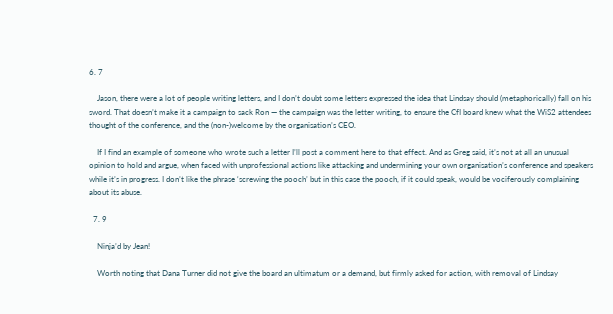6. 7

    Jason, there were a lot of people writing letters, and I don’t doubt some letters expressed the idea that Lindsay should (metaphorically) fall on his sword. That doesn’t make it a campaign to sack Ron — the campaign was the letter writing, to ensure the CfI board knew what the WiS2 attendees thought of the conference, and the (non-)welcome by the organisation’s CEO.

    If I find an example of someone who wrote such a letter I’ll post a comment here to that effect. And as Greg said, it’s not at all an unusual opinion to hold and argue, when faced with unprofessional actions like attacking and undermining your own organisation’s conference and speakers while it’s in progress. I don’t like the phrase ‘screwing the pooch’ but in this case the pooch, if it could speak, would be vociferously complaining about its abuse.

  7. 9

    Ninja’d by Jean!

    Worth noting that Dana Turner did not give the board an ultimatum or a demand, but firmly asked for action, with removal of Lindsay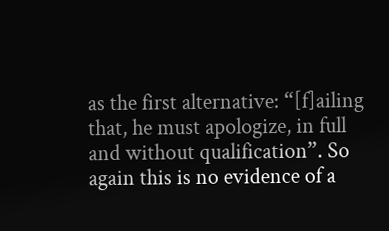as the first alternative: “[f]ailing that, he must apologize, in full and without qualification”. So again this is no evidence of a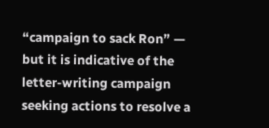“campaign to sack Ron” — but it is indicative of the letter-writing campaign seeking actions to resolve a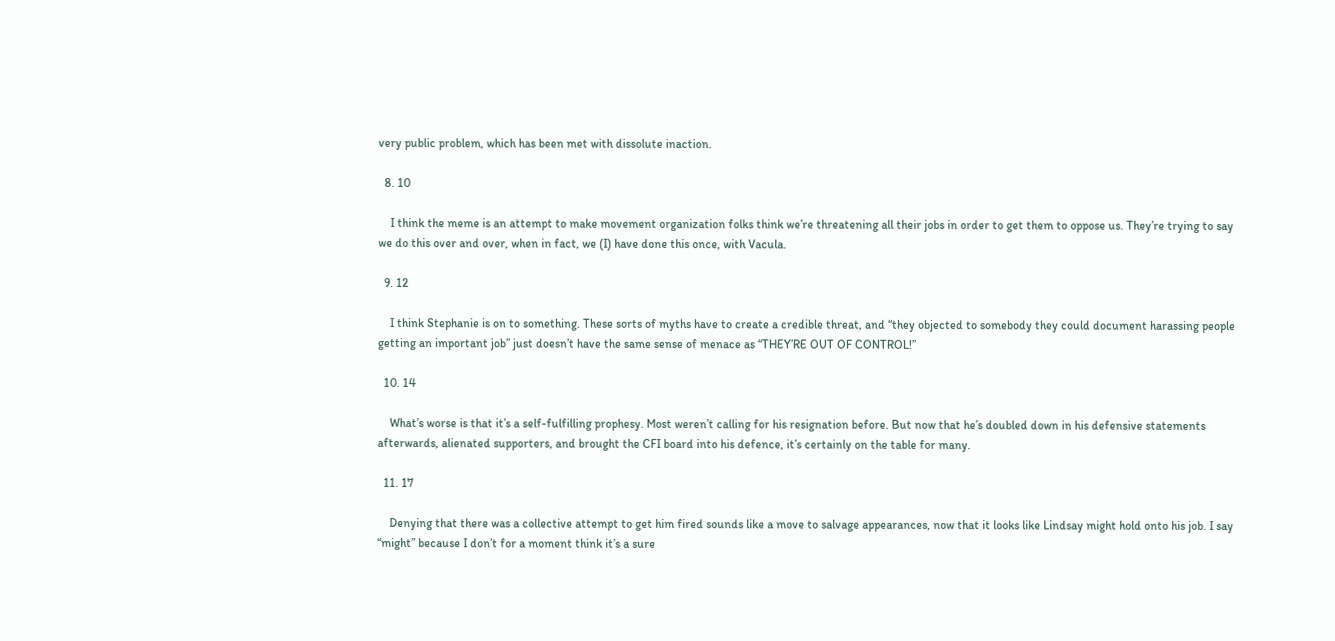very public problem, which has been met with dissolute inaction.

  8. 10

    I think the meme is an attempt to make movement organization folks think we’re threatening all their jobs in order to get them to oppose us. They’re trying to say we do this over and over, when in fact, we (I) have done this once, with Vacula.

  9. 12

    I think Stephanie is on to something. These sorts of myths have to create a credible threat, and “they objected to somebody they could document harassing people getting an important job” just doesn’t have the same sense of menace as “THEY’RE OUT OF CONTROL!”

  10. 14

    What’s worse is that it’s a self-fulfilling prophesy. Most weren’t calling for his resignation before. But now that he’s doubled down in his defensive statements afterwards, alienated supporters, and brought the CFI board into his defence, it’s certainly on the table for many.

  11. 17

    Denying that there was a collective attempt to get him fired sounds like a move to salvage appearances, now that it looks like Lindsay might hold onto his job. I say “might” because I don’t for a moment think it’s a sure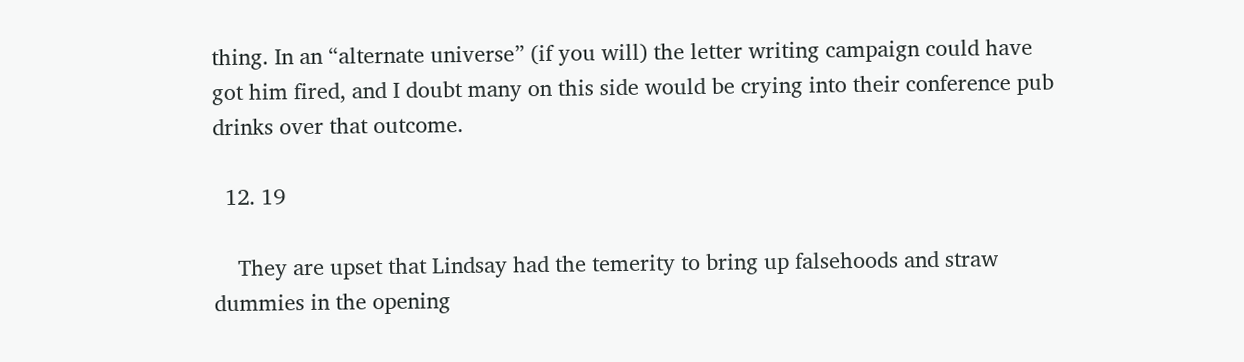thing. In an “alternate universe” (if you will) the letter writing campaign could have got him fired, and I doubt many on this side would be crying into their conference pub drinks over that outcome.

  12. 19

    They are upset that Lindsay had the temerity to bring up falsehoods and straw dummies in the opening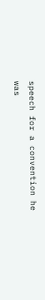speech for a convention he was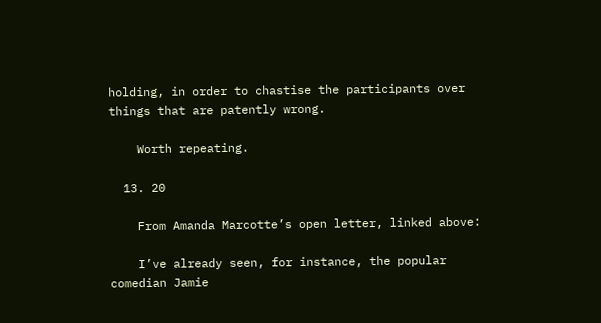holding, in order to chastise the participants over things that are patently wrong.

    Worth repeating.

  13. 20

    From Amanda Marcotte’s open letter, linked above:

    I’ve already seen, for instance, the popular comedian Jamie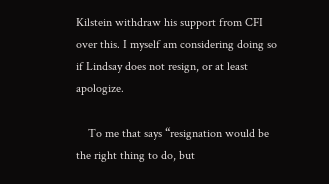Kilstein withdraw his support from CFI over this. I myself am considering doing so if Lindsay does not resign, or at least apologize.

    To me that says “resignation would be the right thing to do, but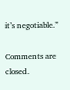it’s negotiable.”

Comments are closed.